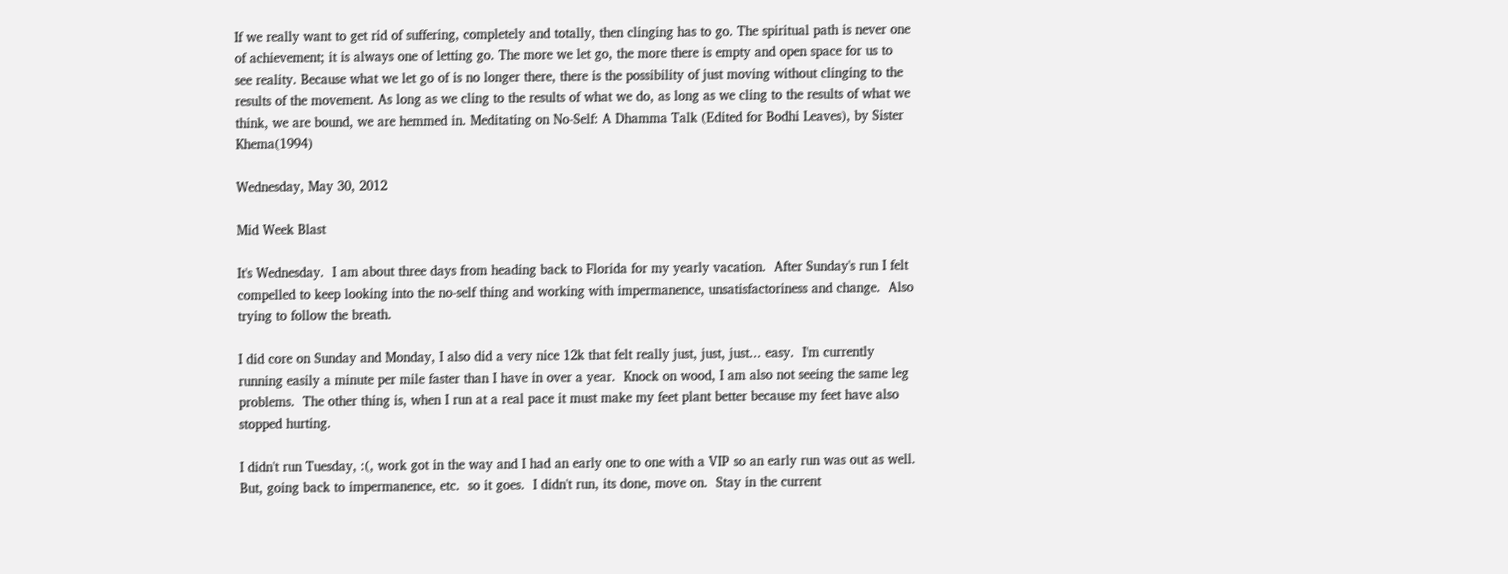If we really want to get rid of suffering, completely and totally, then clinging has to go. The spiritual path is never one of achievement; it is always one of letting go. The more we let go, the more there is empty and open space for us to see reality. Because what we let go of is no longer there, there is the possibility of just moving without clinging to the results of the movement. As long as we cling to the results of what we do, as long as we cling to the results of what we think, we are bound, we are hemmed in. Meditating on No-Self: A Dhamma Talk (Edited for Bodhi Leaves), by Sister Khema(1994)

Wednesday, May 30, 2012

Mid Week Blast

It's Wednesday.  I am about three days from heading back to Florida for my yearly vacation.  After Sunday's run I felt compelled to keep looking into the no-self thing and working with impermanence, unsatisfactoriness and change.  Also trying to follow the breath.

I did core on Sunday and Monday, I also did a very nice 12k that felt really just, just, just... easy.  I'm currently running easily a minute per mile faster than I have in over a year.  Knock on wood, I am also not seeing the same leg problems.  The other thing is, when I run at a real pace it must make my feet plant better because my feet have also stopped hurting.

I didn't run Tuesday, :(, work got in the way and I had an early one to one with a VIP so an early run was out as well.  But, going back to impermanence, etc.  so it goes.  I didn't run, its done, move on.  Stay in the current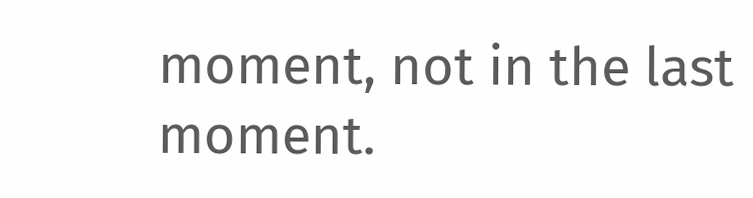moment, not in the last moment.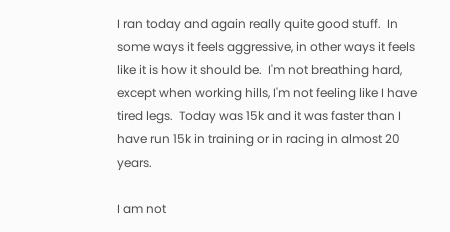I ran today and again really quite good stuff.  In some ways it feels aggressive, in other ways it feels like it is how it should be.  I'm not breathing hard, except when working hills, I'm not feeling like I have tired legs.  Today was 15k and it was faster than I have run 15k in training or in racing in almost 20 years.

I am not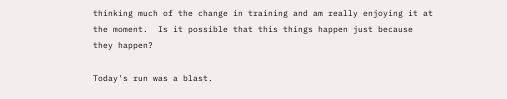thinking much of the change in training and am really enjoying it at the moment.  Is it possible that this things happen just because they happen?

Today's run was a blast.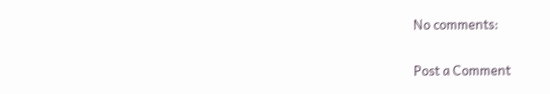No comments:

Post a Comment